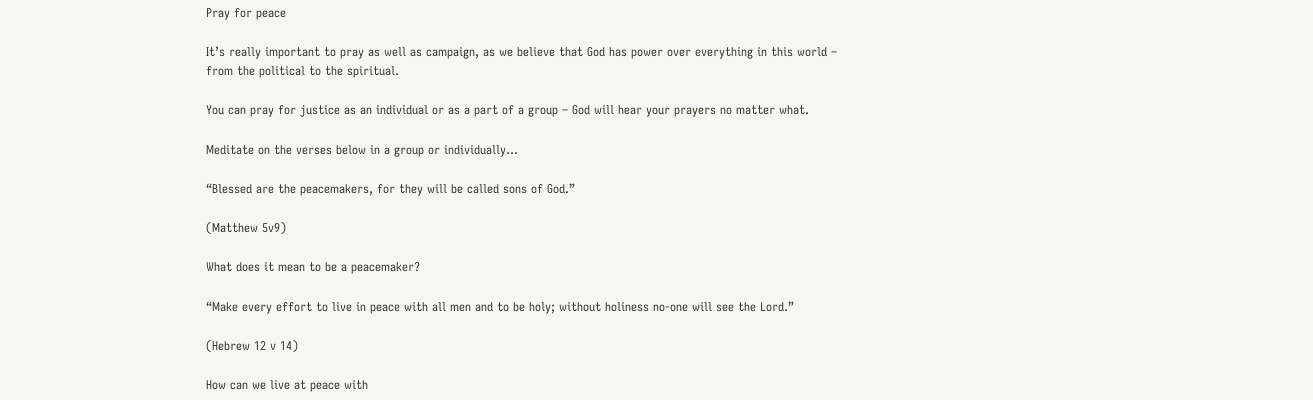Pray for peace

It’s really important to pray as well as campaign, as we believe that God has power over everything in this world – from the political to the spiritual.

You can pray for justice as an individual or as a part of a group – God will hear your prayers no matter what.

Meditate on the verses below in a group or individually...

“Blessed are the peacemakers, for they will be called sons of God.”

(Matthew 5v9)

What does it mean to be a peacemaker?

“Make every effort to live in peace with all men and to be holy; without holiness no-one will see the Lord.”

(Hebrew 12 v 14)

How can we live at peace with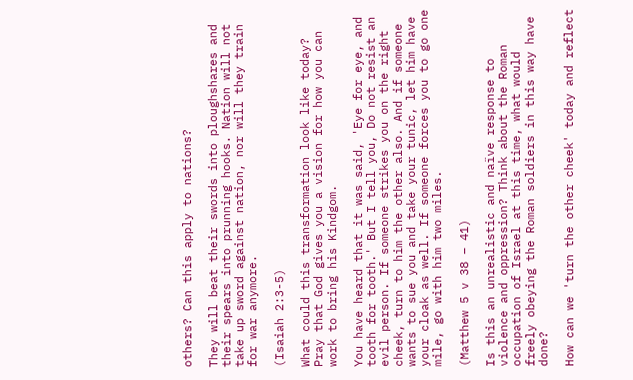others? Can this apply to nations?

They will beat their swords into ploughshares and their spears into prunning hooks. Nation will not take up sword against nation, nor will they train for war anymore.

(Isaiah 2:3-5)

What could this transformation look like today? Pray that God gives you a vision for how you can work to bring his Kindgom.

You have heard that it was said, 'Eye for eye, and tooth for tooth.' But I tell you, Do not resist an evil person. If someone strikes you on the right cheek, turn to him the other also. And if someone wants to sue you and take your tunic, let him have your cloak as well. If someone forces you to go one mile, go with him two miles.

(Matthew 5 v 38 – 41)

Is this an unrealistic and naïve response to violence and oppression? Think about the Roman occupation of Israel at this time, what would freely obeying the Roman soldiers in this way have done?

How can we 'turn the other cheek' today and reflect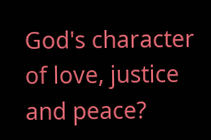God's character of love, justice and peace?